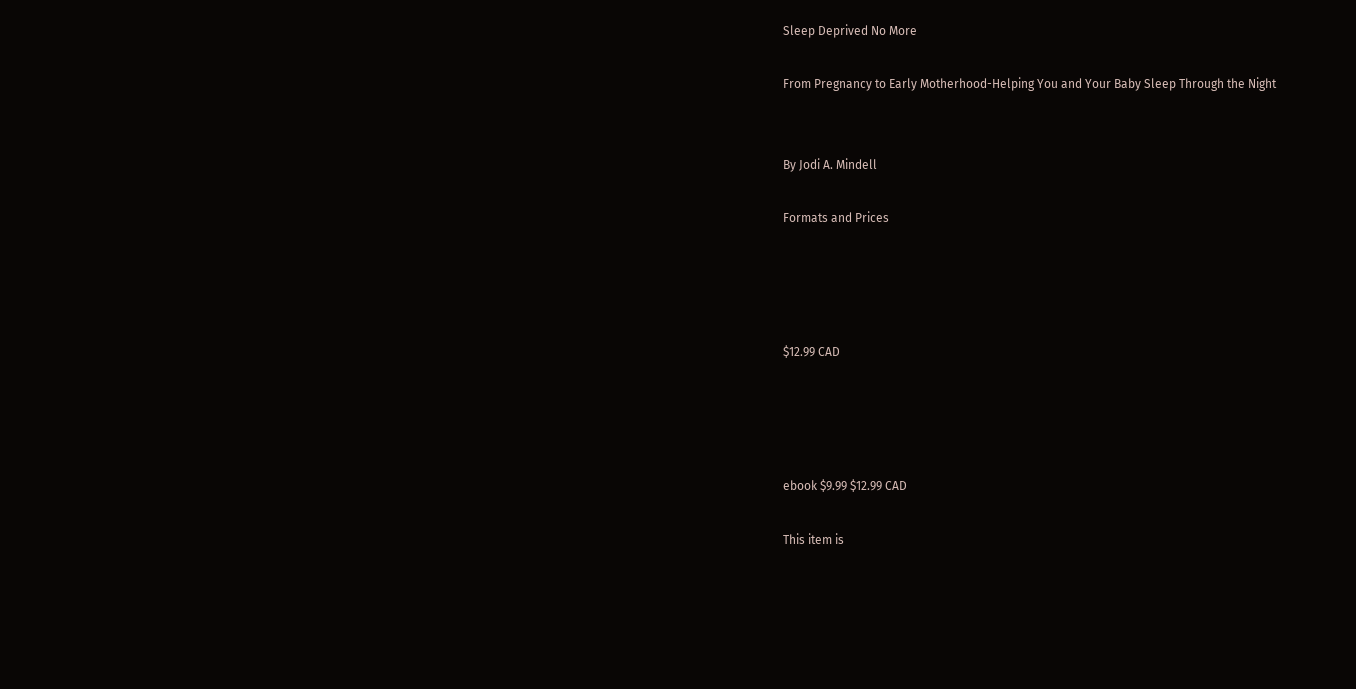Sleep Deprived No More

From Pregnancy to Early Motherhood-Helping You and Your Baby Sleep Through the Night


By Jodi A. Mindell

Formats and Prices




$12.99 CAD




ebook $9.99 $12.99 CAD

This item is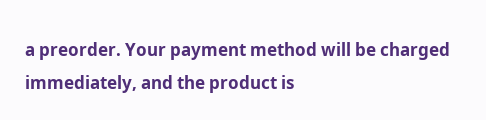a preorder. Your payment method will be charged immediately, and the product is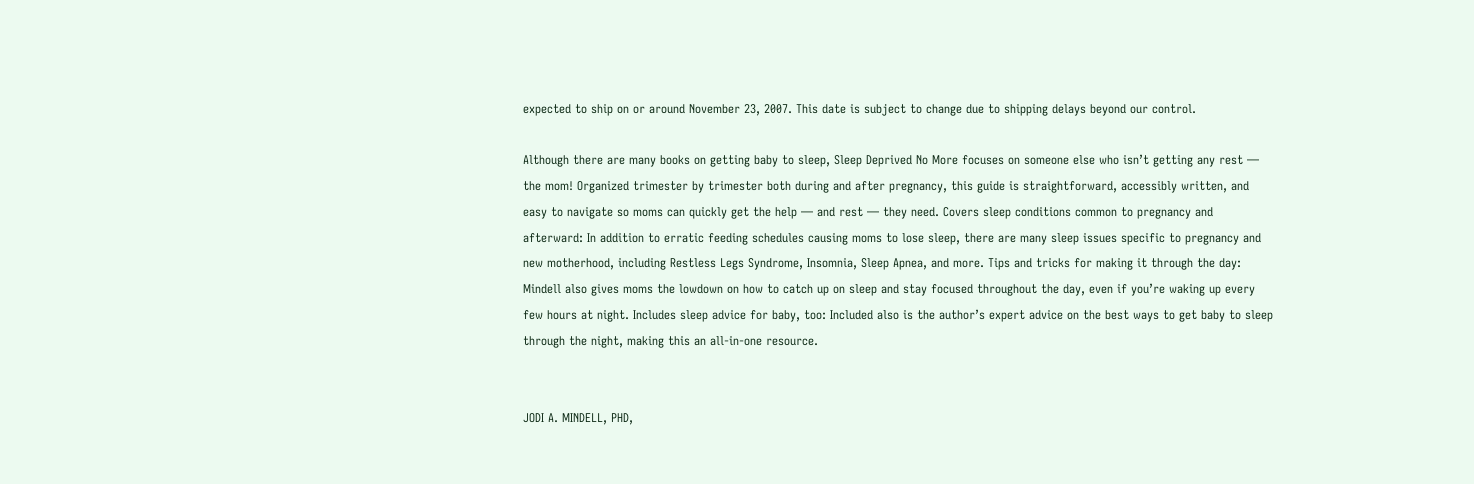expected to ship on or around November 23, 2007. This date is subject to change due to shipping delays beyond our control.

Although there are many books on getting baby to sleep, Sleep Deprived No More focuses on someone else who isn’t getting any rest — the mom! Organized trimester by trimester both during and after pregnancy, this guide is straightforward, accessibly written, and easy to navigate so moms can quickly get the help — and rest — they need. Covers sleep conditions common to pregnancy and afterward: In addition to erratic feeding schedules causing moms to lose sleep, there are many sleep issues specific to pregnancy and new motherhood, including Restless Legs Syndrome, Insomnia, Sleep Apnea, and more. Tips and tricks for making it through the day: Mindell also gives moms the lowdown on how to catch up on sleep and stay focused throughout the day, even if you’re waking up every few hours at night. Includes sleep advice for baby, too: Included also is the author’s expert advice on the best ways to get baby to sleep through the night, making this an all-in-one resource.


JODI A. MINDELL, PHD,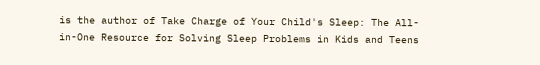is the author of Take Charge of Your Child's Sleep: The All-in-One Resource for Solving Sleep Problems in Kids and Teens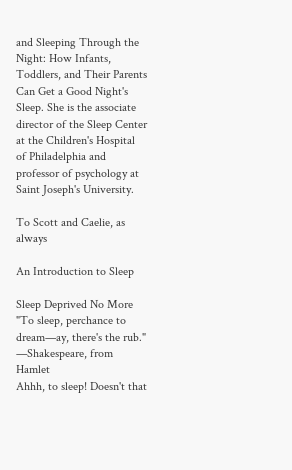and Sleeping Through the Night: How Infants, Toddlers, and Their Parents Can Get a Good Night's Sleep. She is the associate director of the Sleep Center at the Children's Hospital of Philadelphia and professor of psychology at Saint Joseph's University.

To Scott and Caelie, as always

An Introduction to Sleep

Sleep Deprived No More
"To sleep, perchance to dream—ay, there's the rub."
—Shakespeare, from Hamlet
Ahhh, to sleep! Doesn't that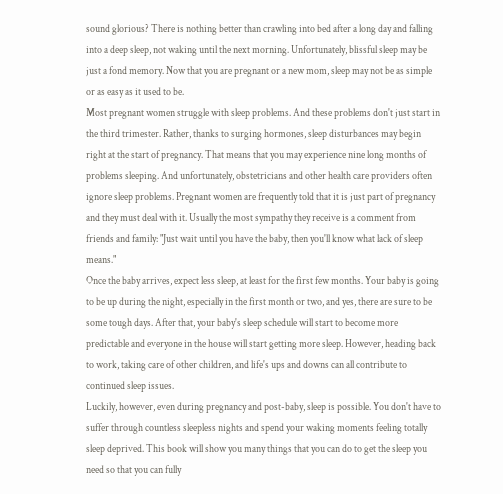sound glorious? There is nothing better than crawling into bed after a long day and falling into a deep sleep, not waking until the next morning. Unfortunately, blissful sleep may be just a fond memory. Now that you are pregnant or a new mom, sleep may not be as simple or as easy as it used to be.
Most pregnant women struggle with sleep problems. And these problems don't just start in the third trimester. Rather, thanks to surging hormones, sleep disturbances may begin right at the start of pregnancy. That means that you may experience nine long months of problems sleeping. And unfortunately, obstetricians and other health care providers often ignore sleep problems. Pregnant women are frequently told that it is just part of pregnancy and they must deal with it. Usually the most sympathy they receive is a comment from friends and family: "Just wait until you have the baby, then you'll know what lack of sleep means."
Once the baby arrives, expect less sleep, at least for the first few months. Your baby is going to be up during the night, especially in the first month or two, and yes, there are sure to be some tough days. After that, your baby's sleep schedule will start to become more predictable and everyone in the house will start getting more sleep. However, heading back to work, taking care of other children, and life's ups and downs can all contribute to continued sleep issues.
Luckily, however, even during pregnancy and post-baby, sleep is possible. You don't have to suffer through countless sleepless nights and spend your waking moments feeling totally sleep deprived. This book will show you many things that you can do to get the sleep you need so that you can fully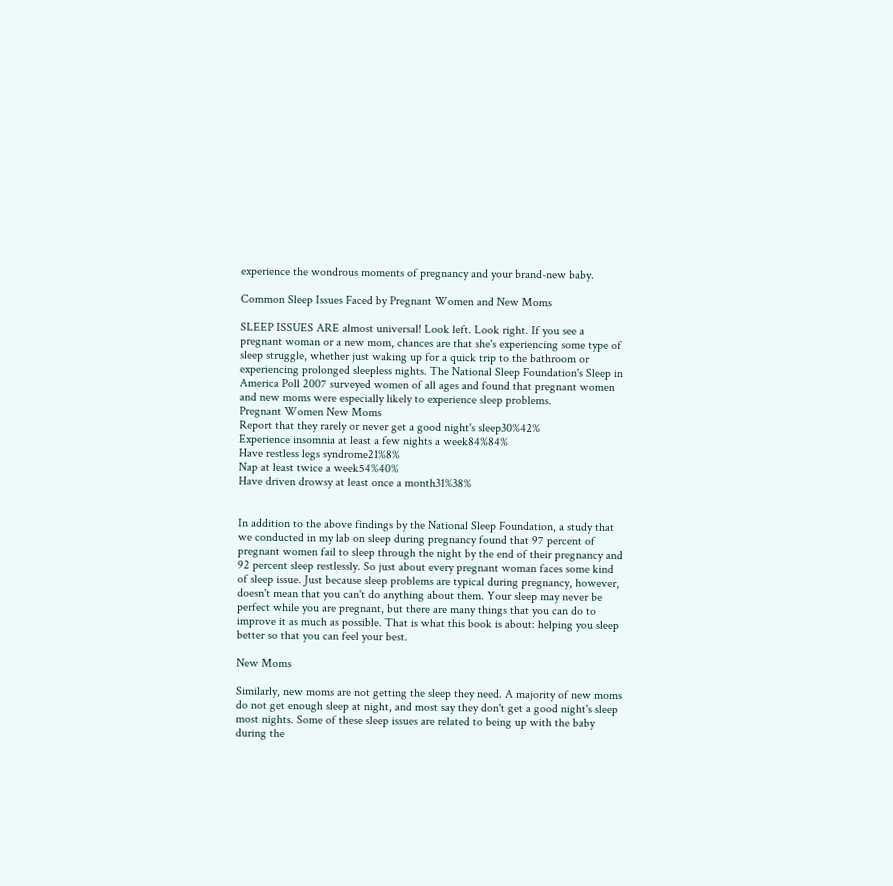experience the wondrous moments of pregnancy and your brand-new baby.

Common Sleep Issues Faced by Pregnant Women and New Moms

SLEEP ISSUES ARE almost universal! Look left. Look right. If you see a pregnant woman or a new mom, chances are that she's experiencing some type of sleep struggle, whether just waking up for a quick trip to the bathroom or experiencing prolonged sleepless nights. The National Sleep Foundation's Sleep in America Poll 2007 surveyed women of all ages and found that pregnant women and new moms were especially likely to experience sleep problems.
Pregnant Women New Moms
Report that they rarely or never get a good night's sleep30%42%
Experience insomnia at least a few nights a week84%84%
Have restless legs syndrome21%8%
Nap at least twice a week54%40%
Have driven drowsy at least once a month31%38%


In addition to the above findings by the National Sleep Foundation, a study that we conducted in my lab on sleep during pregnancy found that 97 percent of pregnant women fail to sleep through the night by the end of their pregnancy and 92 percent sleep restlessly. So just about every pregnant woman faces some kind of sleep issue. Just because sleep problems are typical during pregnancy, however, doesn't mean that you can't do anything about them. Your sleep may never be perfect while you are pregnant, but there are many things that you can do to improve it as much as possible. That is what this book is about: helping you sleep better so that you can feel your best.

New Moms

Similarly, new moms are not getting the sleep they need. A majority of new moms do not get enough sleep at night, and most say they don't get a good night's sleep most nights. Some of these sleep issues are related to being up with the baby during the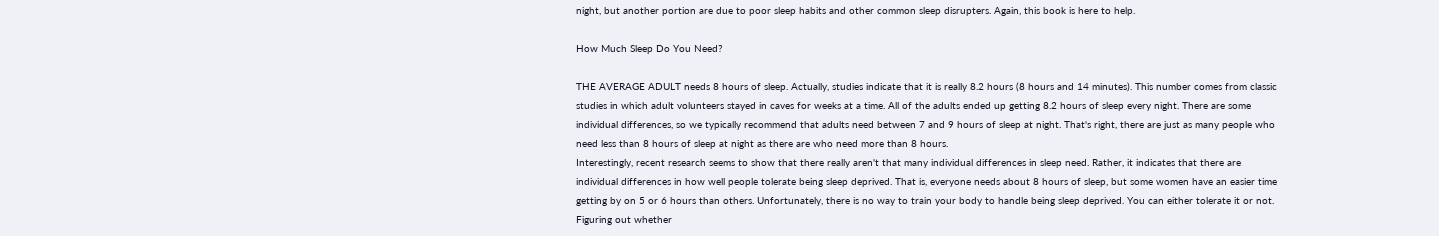night, but another portion are due to poor sleep habits and other common sleep disrupters. Again, this book is here to help.

How Much Sleep Do You Need?

THE AVERAGE ADULT needs 8 hours of sleep. Actually, studies indicate that it is really 8.2 hours (8 hours and 14 minutes). This number comes from classic studies in which adult volunteers stayed in caves for weeks at a time. All of the adults ended up getting 8.2 hours of sleep every night. There are some individual differences, so we typically recommend that adults need between 7 and 9 hours of sleep at night. That's right, there are just as many people who need less than 8 hours of sleep at night as there are who need more than 8 hours.
Interestingly, recent research seems to show that there really aren't that many individual differences in sleep need. Rather, it indicates that there are individual differences in how well people tolerate being sleep deprived. That is, everyone needs about 8 hours of sleep, but some women have an easier time getting by on 5 or 6 hours than others. Unfortunately, there is no way to train your body to handle being sleep deprived. You can either tolerate it or not. Figuring out whether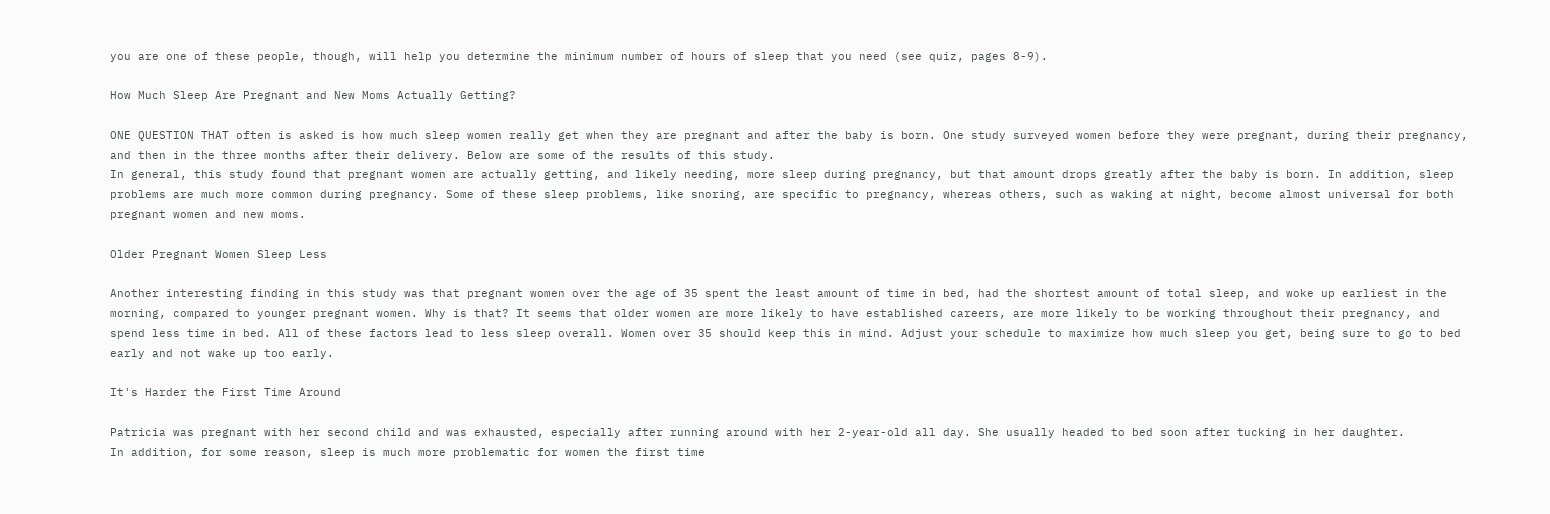you are one of these people, though, will help you determine the minimum number of hours of sleep that you need (see quiz, pages 8-9).

How Much Sleep Are Pregnant and New Moms Actually Getting?

ONE QUESTION THAT often is asked is how much sleep women really get when they are pregnant and after the baby is born. One study surveyed women before they were pregnant, during their pregnancy, and then in the three months after their delivery. Below are some of the results of this study.
In general, this study found that pregnant women are actually getting, and likely needing, more sleep during pregnancy, but that amount drops greatly after the baby is born. In addition, sleep problems are much more common during pregnancy. Some of these sleep problems, like snoring, are specific to pregnancy, whereas others, such as waking at night, become almost universal for both pregnant women and new moms.

Older Pregnant Women Sleep Less

Another interesting finding in this study was that pregnant women over the age of 35 spent the least amount of time in bed, had the shortest amount of total sleep, and woke up earliest in the morning, compared to younger pregnant women. Why is that? It seems that older women are more likely to have established careers, are more likely to be working throughout their pregnancy, and spend less time in bed. All of these factors lead to less sleep overall. Women over 35 should keep this in mind. Adjust your schedule to maximize how much sleep you get, being sure to go to bed early and not wake up too early.

It's Harder the First Time Around

Patricia was pregnant with her second child and was exhausted, especially after running around with her 2-year-old all day. She usually headed to bed soon after tucking in her daughter.
In addition, for some reason, sleep is much more problematic for women the first time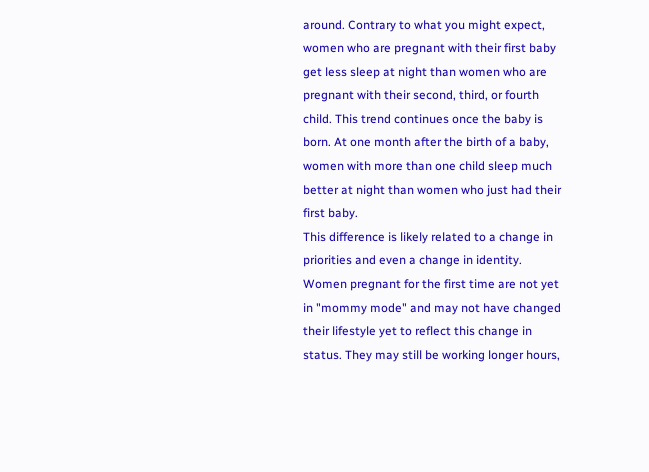around. Contrary to what you might expect, women who are pregnant with their first baby get less sleep at night than women who are pregnant with their second, third, or fourth child. This trend continues once the baby is born. At one month after the birth of a baby, women with more than one child sleep much better at night than women who just had their first baby.
This difference is likely related to a change in priorities and even a change in identity. Women pregnant for the first time are not yet in "mommy mode" and may not have changed their lifestyle yet to reflect this change in status. They may still be working longer hours,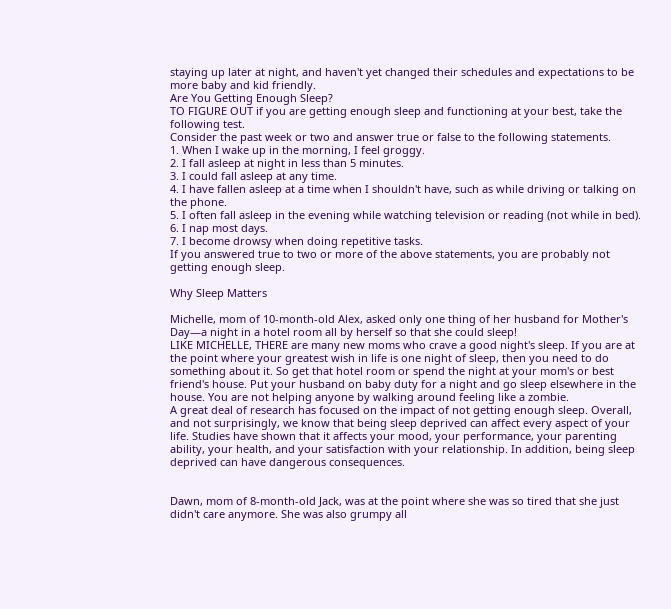staying up later at night, and haven't yet changed their schedules and expectations to be more baby and kid friendly.
Are You Getting Enough Sleep?
TO FIGURE OUT if you are getting enough sleep and functioning at your best, take the following test.
Consider the past week or two and answer true or false to the following statements.
1. When I wake up in the morning, I feel groggy.
2. I fall asleep at night in less than 5 minutes.
3. I could fall asleep at any time.
4. I have fallen asleep at a time when I shouldn't have, such as while driving or talking on the phone.
5. I often fall asleep in the evening while watching television or reading (not while in bed).
6. I nap most days.
7. I become drowsy when doing repetitive tasks.
If you answered true to two or more of the above statements, you are probably not getting enough sleep.

Why Sleep Matters

Michelle, mom of 10-month-old Alex, asked only one thing of her husband for Mother's Day—a night in a hotel room all by herself so that she could sleep!
LIKE MICHELLE, THERE are many new moms who crave a good night's sleep. If you are at the point where your greatest wish in life is one night of sleep, then you need to do something about it. So get that hotel room or spend the night at your mom's or best friend's house. Put your husband on baby duty for a night and go sleep elsewhere in the house. You are not helping anyone by walking around feeling like a zombie.
A great deal of research has focused on the impact of not getting enough sleep. Overall, and not surprisingly, we know that being sleep deprived can affect every aspect of your life. Studies have shown that it affects your mood, your performance, your parenting ability, your health, and your satisfaction with your relationship. In addition, being sleep deprived can have dangerous consequences.


Dawn, mom of 8-month-old Jack, was at the point where she was so tired that she just didn't care anymore. She was also grumpy all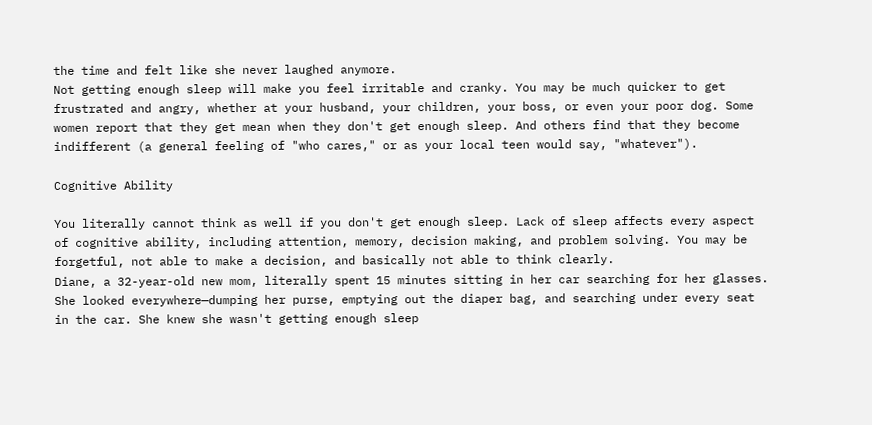the time and felt like she never laughed anymore.
Not getting enough sleep will make you feel irritable and cranky. You may be much quicker to get frustrated and angry, whether at your husband, your children, your boss, or even your poor dog. Some women report that they get mean when they don't get enough sleep. And others find that they become indifferent (a general feeling of "who cares," or as your local teen would say, "whatever").

Cognitive Ability

You literally cannot think as well if you don't get enough sleep. Lack of sleep affects every aspect of cognitive ability, including attention, memory, decision making, and problem solving. You may be forgetful, not able to make a decision, and basically not able to think clearly.
Diane, a 32-year-old new mom, literally spent 15 minutes sitting in her car searching for her glasses. She looked everywhere—dumping her purse, emptying out the diaper bag, and searching under every seat in the car. She knew she wasn't getting enough sleep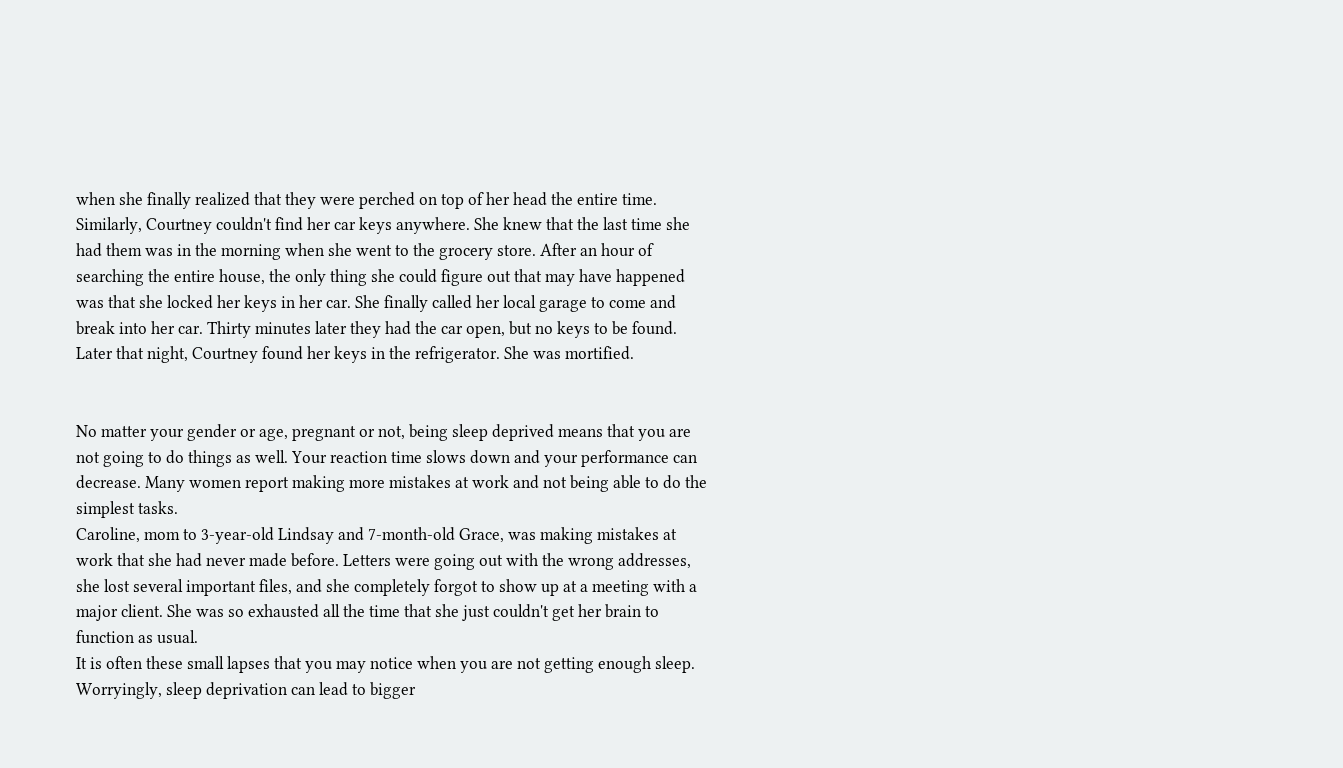when she finally realized that they were perched on top of her head the entire time.
Similarly, Courtney couldn't find her car keys anywhere. She knew that the last time she had them was in the morning when she went to the grocery store. After an hour of searching the entire house, the only thing she could figure out that may have happened was that she locked her keys in her car. She finally called her local garage to come and break into her car. Thirty minutes later they had the car open, but no keys to be found. Later that night, Courtney found her keys in the refrigerator. She was mortified.


No matter your gender or age, pregnant or not, being sleep deprived means that you are not going to do things as well. Your reaction time slows down and your performance can decrease. Many women report making more mistakes at work and not being able to do the simplest tasks.
Caroline, mom to 3-year-old Lindsay and 7-month-old Grace, was making mistakes at work that she had never made before. Letters were going out with the wrong addresses, she lost several important files, and she completely forgot to show up at a meeting with a major client. She was so exhausted all the time that she just couldn't get her brain to function as usual.
It is often these small lapses that you may notice when you are not getting enough sleep. Worryingly, sleep deprivation can lead to bigger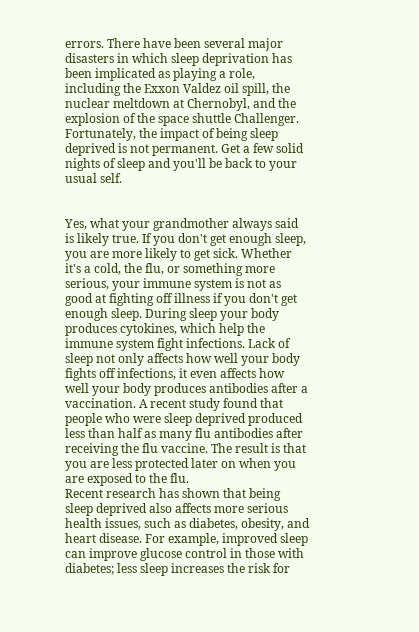errors. There have been several major disasters in which sleep deprivation has been implicated as playing a role, including the Exxon Valdez oil spill, the nuclear meltdown at Chernobyl, and the explosion of the space shuttle Challenger. Fortunately, the impact of being sleep deprived is not permanent. Get a few solid nights of sleep and you'll be back to your usual self.


Yes, what your grandmother always said is likely true. If you don't get enough sleep, you are more likely to get sick. Whether it's a cold, the flu, or something more serious, your immune system is not as good at fighting off illness if you don't get enough sleep. During sleep your body produces cytokines, which help the immune system fight infections. Lack of sleep not only affects how well your body fights off infections, it even affects how well your body produces antibodies after a vaccination. A recent study found that people who were sleep deprived produced less than half as many flu antibodies after receiving the flu vaccine. The result is that you are less protected later on when you are exposed to the flu.
Recent research has shown that being sleep deprived also affects more serious health issues, such as diabetes, obesity, and heart disease. For example, improved sleep can improve glucose control in those with diabetes; less sleep increases the risk for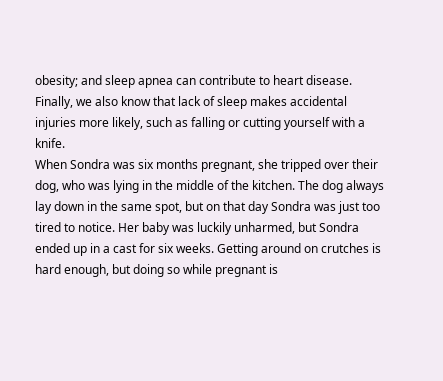obesity; and sleep apnea can contribute to heart disease. Finally, we also know that lack of sleep makes accidental injuries more likely, such as falling or cutting yourself with a knife.
When Sondra was six months pregnant, she tripped over their dog, who was lying in the middle of the kitchen. The dog always lay down in the same spot, but on that day Sondra was just too tired to notice. Her baby was luckily unharmed, but Sondra ended up in a cast for six weeks. Getting around on crutches is hard enough, but doing so while pregnant is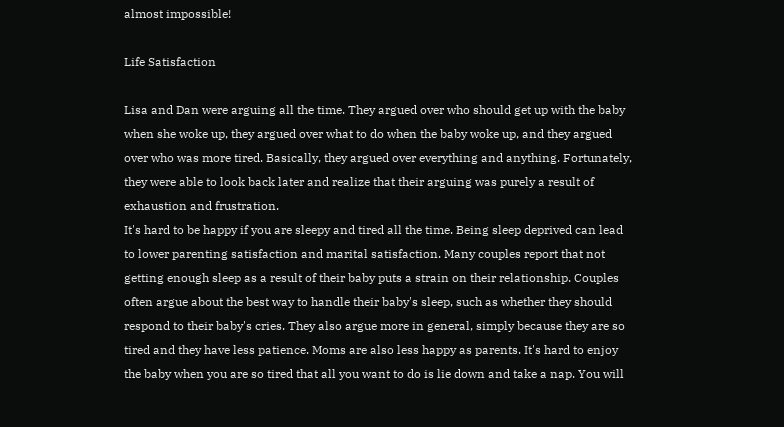almost impossible!

Life Satisfaction

Lisa and Dan were arguing all the time. They argued over who should get up with the baby when she woke up, they argued over what to do when the baby woke up, and they argued over who was more tired. Basically, they argued over everything and anything. Fortunately, they were able to look back later and realize that their arguing was purely a result of exhaustion and frustration.
It's hard to be happy if you are sleepy and tired all the time. Being sleep deprived can lead to lower parenting satisfaction and marital satisfaction. Many couples report that not getting enough sleep as a result of their baby puts a strain on their relationship. Couples often argue about the best way to handle their baby's sleep, such as whether they should respond to their baby's cries. They also argue more in general, simply because they are so tired and they have less patience. Moms are also less happy as parents. It's hard to enjoy the baby when you are so tired that all you want to do is lie down and take a nap. You will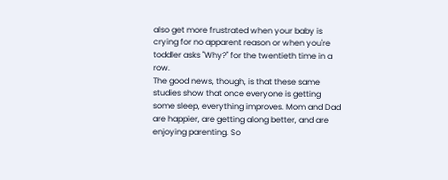also get more frustrated when your baby is crying for no apparent reason or when you're toddler asks "Why?" for the twentieth time in a row.
The good news, though, is that these same studies show that once everyone is getting some sleep, everything improves. Mom and Dad are happier, are getting along better, and are enjoying parenting. So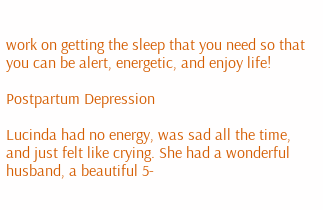work on getting the sleep that you need so that you can be alert, energetic, and enjoy life!

Postpartum Depression

Lucinda had no energy, was sad all the time, and just felt like crying. She had a wonderful husband, a beautiful 5-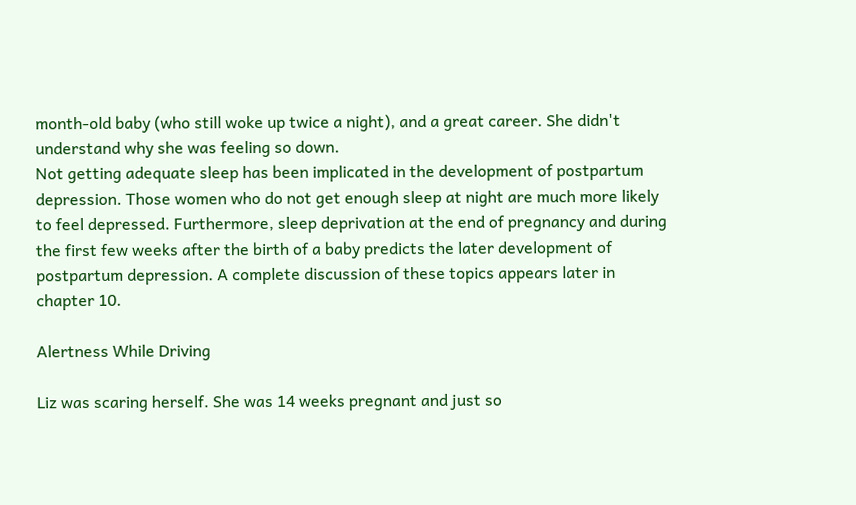month-old baby (who still woke up twice a night), and a great career. She didn't understand why she was feeling so down.
Not getting adequate sleep has been implicated in the development of postpartum depression. Those women who do not get enough sleep at night are much more likely to feel depressed. Furthermore, sleep deprivation at the end of pregnancy and during the first few weeks after the birth of a baby predicts the later development of postpartum depression. A complete discussion of these topics appears later in chapter 10.

Alertness While Driving

Liz was scaring herself. She was 14 weeks pregnant and just so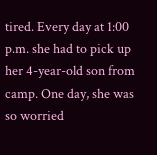tired. Every day at 1:00 p.m. she had to pick up her 4-year-old son from camp. One day, she was so worried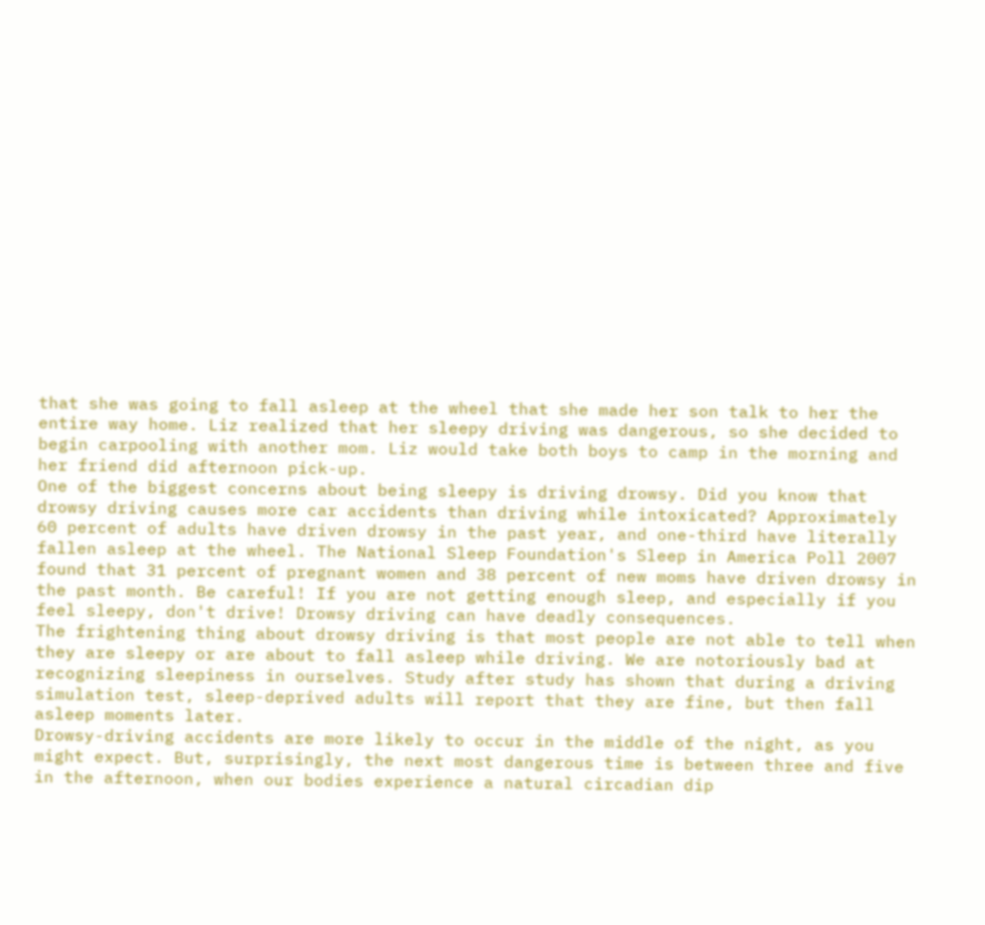that she was going to fall asleep at the wheel that she made her son talk to her the entire way home. Liz realized that her sleepy driving was dangerous, so she decided to begin carpooling with another mom. Liz would take both boys to camp in the morning and her friend did afternoon pick-up.
One of the biggest concerns about being sleepy is driving drowsy. Did you know that drowsy driving causes more car accidents than driving while intoxicated? Approximately 60 percent of adults have driven drowsy in the past year, and one-third have literally fallen asleep at the wheel. The National Sleep Foundation's Sleep in America Poll 2007 found that 31 percent of pregnant women and 38 percent of new moms have driven drowsy in the past month. Be careful! If you are not getting enough sleep, and especially if you feel sleepy, don't drive! Drowsy driving can have deadly consequences.
The frightening thing about drowsy driving is that most people are not able to tell when they are sleepy or are about to fall asleep while driving. We are notoriously bad at recognizing sleepiness in ourselves. Study after study has shown that during a driving simulation test, sleep-deprived adults will report that they are fine, but then fall asleep moments later.
Drowsy-driving accidents are more likely to occur in the middle of the night, as you might expect. But, surprisingly, the next most dangerous time is between three and five in the afternoon, when our bodies experience a natural circadian dip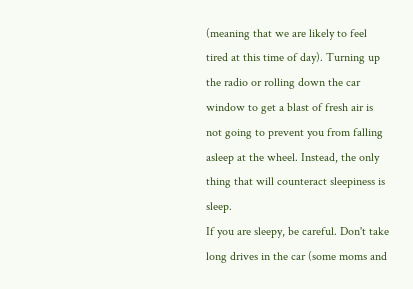(meaning that we are likely to feel tired at this time of day). Turning up the radio or rolling down the car window to get a blast of fresh air is not going to prevent you from falling asleep at the wheel. Instead, the only thing that will counteract sleepiness is sleep.
If you are sleepy, be careful. Don't take long drives in the car (some moms and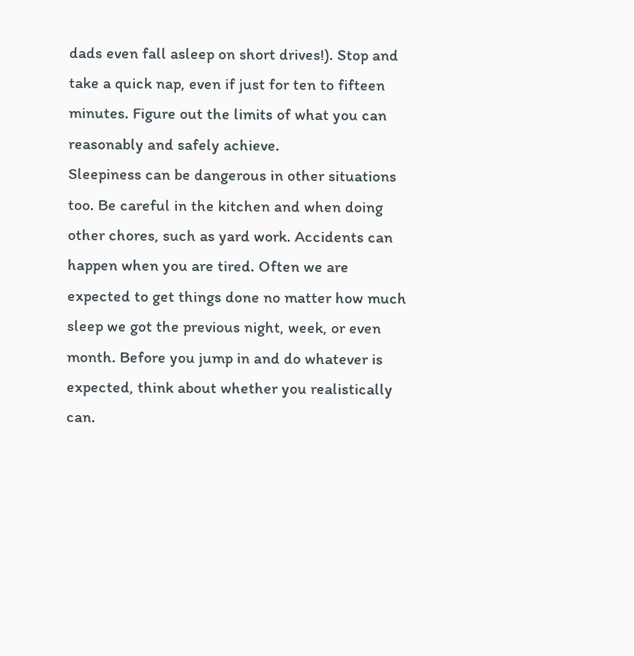dads even fall asleep on short drives!). Stop and take a quick nap, even if just for ten to fifteen minutes. Figure out the limits of what you can reasonably and safely achieve.
Sleepiness can be dangerous in other situations too. Be careful in the kitchen and when doing other chores, such as yard work. Accidents can happen when you are tired. Often we are expected to get things done no matter how much sleep we got the previous night, week, or even month. Before you jump in and do whatever is expected, think about whether you realistically can.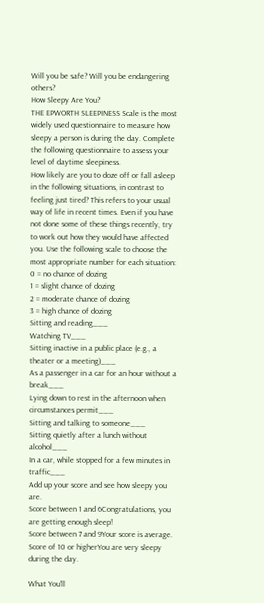Will you be safe? Will you be endangering others?
How Sleepy Are You?
THE EPWORTH SLEEPINESS Scale is the most widely used questionnaire to measure how sleepy a person is during the day. Complete the following questionnaire to assess your level of daytime sleepiness.
How likely are you to doze off or fall asleep in the following situations, in contrast to feeling just tired? This refers to your usual way of life in recent times. Even if you have not done some of these things recently, try to work out how they would have affected you. Use the following scale to choose the most appropriate number for each situation:
0 = no chance of dozing
1 = slight chance of dozing
2 = moderate chance of dozing
3 = high chance of dozing
Sitting and reading___
Watching TV___
Sitting inactive in a public place (e.g., a theater or a meeting)___
As a passenger in a car for an hour without a break___
Lying down to rest in the afternoon when circumstances permit___
Sitting and talking to someone___
Sitting quietly after a lunch without alcohol___
In a car, while stopped for a few minutes in traffic___
Add up your score and see how sleepy you are.
Score between 1 and 6Congratulations, you are getting enough sleep!
Score between 7 and 9Your score is average.
Score of 10 or higherYou are very sleepy during the day.

What You'll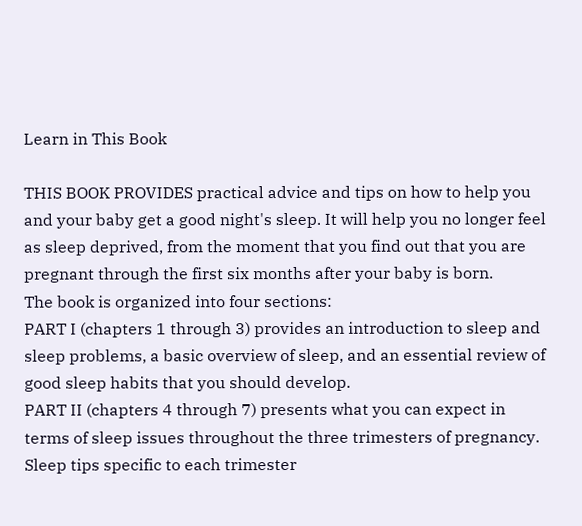Learn in This Book

THIS BOOK PROVIDES practical advice and tips on how to help you and your baby get a good night's sleep. It will help you no longer feel as sleep deprived, from the moment that you find out that you are pregnant through the first six months after your baby is born.
The book is organized into four sections:
PART I (chapters 1 through 3) provides an introduction to sleep and sleep problems, a basic overview of sleep, and an essential review of good sleep habits that you should develop.
PART II (chapters 4 through 7) presents what you can expect in terms of sleep issues throughout the three trimesters of pregnancy. Sleep tips specific to each trimester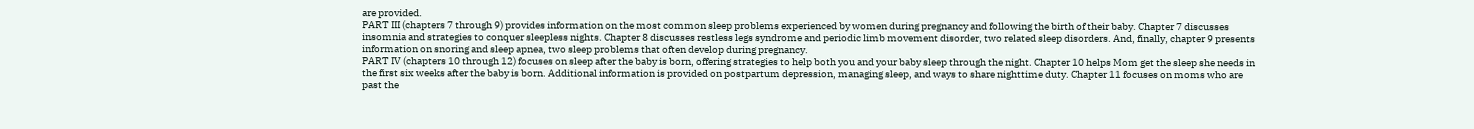are provided.
PART III (chapters 7 through 9) provides information on the most common sleep problems experienced by women during pregnancy and following the birth of their baby. Chapter 7 discusses insomnia and strategies to conquer sleepless nights. Chapter 8 discusses restless legs syndrome and periodic limb movement disorder, two related sleep disorders. And, finally, chapter 9 presents information on snoring and sleep apnea, two sleep problems that often develop during pregnancy.
PART IV (chapters 10 through 12) focuses on sleep after the baby is born, offering strategies to help both you and your baby sleep through the night. Chapter 10 helps Mom get the sleep she needs in the first six weeks after the baby is born. Additional information is provided on postpartum depression, managing sleep, and ways to share nighttime duty. Chapter 11 focuses on moms who are past the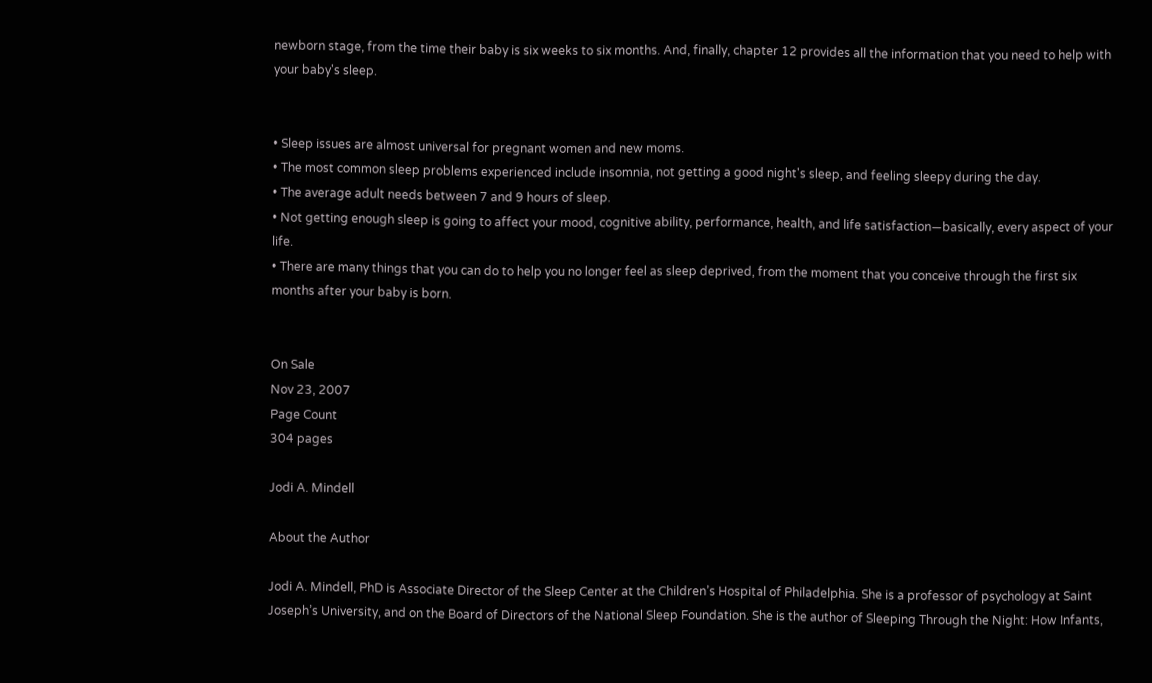newborn stage, from the time their baby is six weeks to six months. And, finally, chapter 12 provides all the information that you need to help with your baby's sleep.


• Sleep issues are almost universal for pregnant women and new moms.
• The most common sleep problems experienced include insomnia, not getting a good night's sleep, and feeling sleepy during the day.
• The average adult needs between 7 and 9 hours of sleep.
• Not getting enough sleep is going to affect your mood, cognitive ability, performance, health, and life satisfaction—basically, every aspect of your life.
• There are many things that you can do to help you no longer feel as sleep deprived, from the moment that you conceive through the first six months after your baby is born.


On Sale
Nov 23, 2007
Page Count
304 pages

Jodi A. Mindell

About the Author

Jodi A. Mindell, PhD is Associate Director of the Sleep Center at the Children’s Hospital of Philadelphia. She is a professor of psychology at Saint Joseph’s University, and on the Board of Directors of the National Sleep Foundation. She is the author of Sleeping Through the Night: How Infants,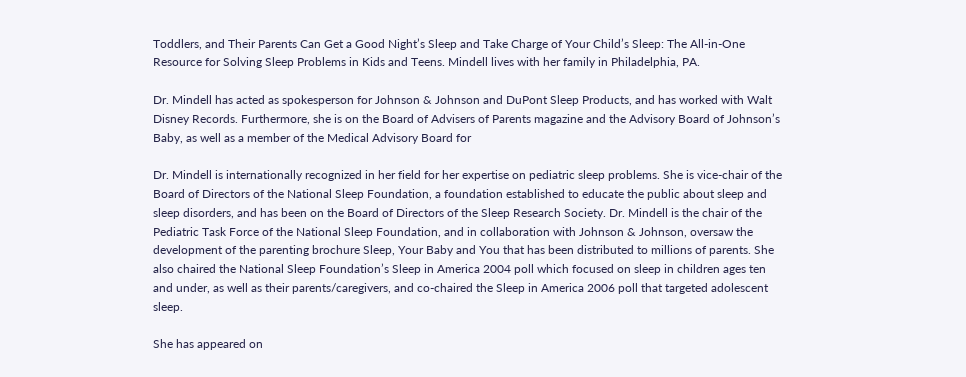Toddlers, and Their Parents Can Get a Good Night’s Sleep and Take Charge of Your Child’s Sleep: The All-in-One Resource for Solving Sleep Problems in Kids and Teens. Mindell lives with her family in Philadelphia, PA.

Dr. Mindell has acted as spokesperson for Johnson & Johnson and DuPont Sleep Products, and has worked with Walt Disney Records. Furthermore, she is on the Board of Advisers of Parents magazine and the Advisory Board of Johnson’s Baby, as well as a member of the Medical Advisory Board for

Dr. Mindell is internationally recognized in her field for her expertise on pediatric sleep problems. She is vice-chair of the Board of Directors of the National Sleep Foundation, a foundation established to educate the public about sleep and sleep disorders, and has been on the Board of Directors of the Sleep Research Society. Dr. Mindell is the chair of the Pediatric Task Force of the National Sleep Foundation, and in collaboration with Johnson & Johnson, oversaw the development of the parenting brochure Sleep, Your Baby and You that has been distributed to millions of parents. She also chaired the National Sleep Foundation’s Sleep in America 2004 poll which focused on sleep in children ages ten and under, as well as their parents/caregivers, and co-chaired the Sleep in America 2006 poll that targeted adolescent sleep.

She has appeared on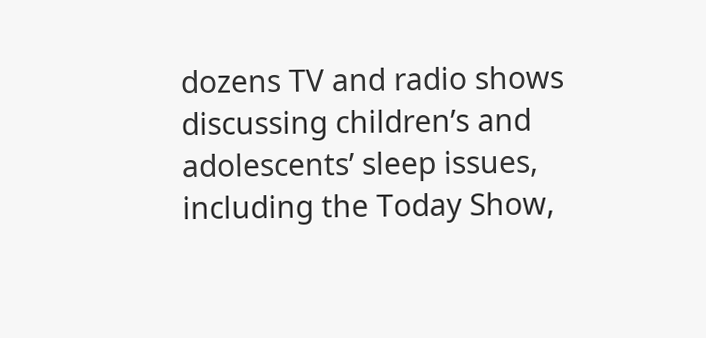dozens TV and radio shows discussing children’s and adolescents’ sleep issues, including the Today Show,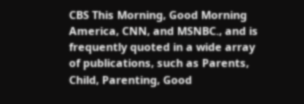CBS This Morning, Good Morning America, CNN, and MSNBC., and is frequently quoted in a wide array of publications, such as Parents, Child, Parenting, Good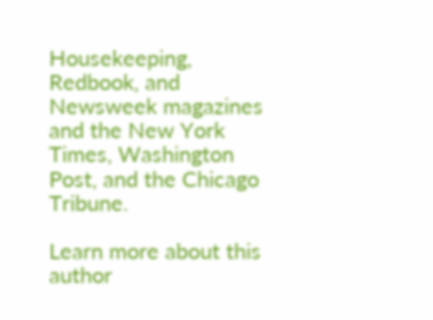Housekeeping, Redbook, and Newsweek magazines and the New York Times, Washington Post, and the Chicago Tribune.

Learn more about this author